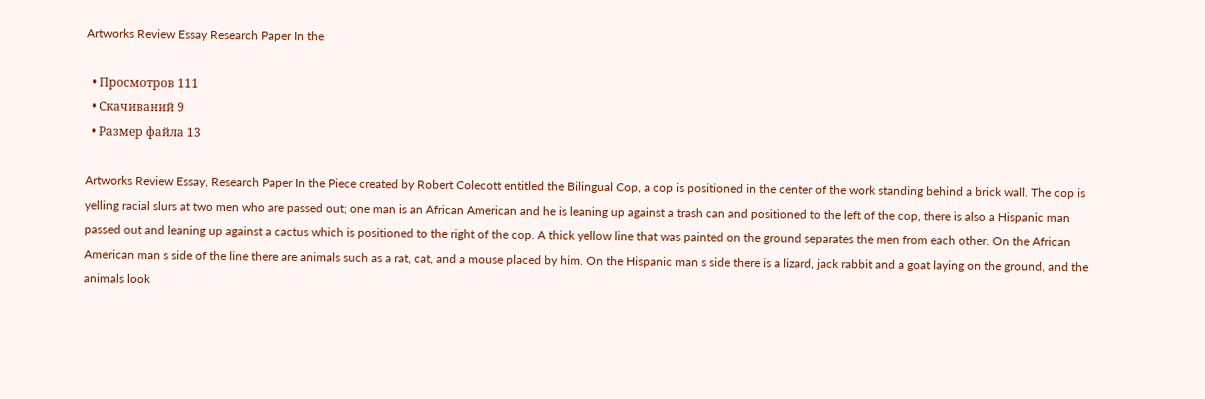Artworks Review Essay Research Paper In the

  • Просмотров 111
  • Скачиваний 9
  • Размер файла 13

Artworks Review Essay, Research Paper In the Piece created by Robert Colecott entitled the Bilingual Cop, a cop is positioned in the center of the work standing behind a brick wall. The cop is yelling racial slurs at two men who are passed out; one man is an African American and he is leaning up against a trash can and positioned to the left of the cop, there is also a Hispanic man passed out and leaning up against a cactus which is positioned to the right of the cop. A thick yellow line that was painted on the ground separates the men from each other. On the African American man s side of the line there are animals such as a rat, cat, and a mouse placed by him. On the Hispanic man s side there is a lizard, jack rabbit and a goat laying on the ground, and the animals look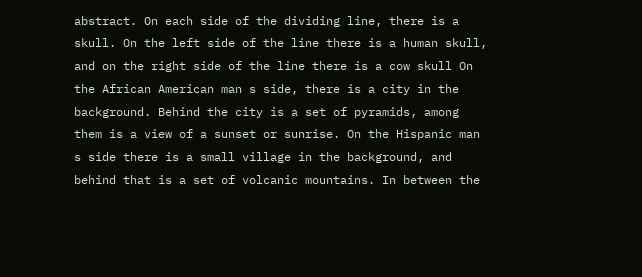abstract. On each side of the dividing line, there is a skull. On the left side of the line there is a human skull, and on the right side of the line there is a cow skull On the African American man s side, there is a city in the background. Behind the city is a set of pyramids, among them is a view of a sunset or sunrise. On the Hispanic man s side there is a small village in the background, and behind that is a set of volcanic mountains. In between the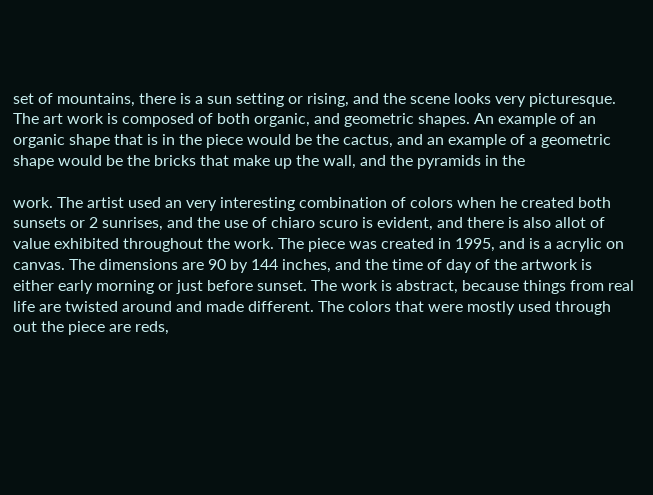set of mountains, there is a sun setting or rising, and the scene looks very picturesque. The art work is composed of both organic, and geometric shapes. An example of an organic shape that is in the piece would be the cactus, and an example of a geometric shape would be the bricks that make up the wall, and the pyramids in the

work. The artist used an very interesting combination of colors when he created both sunsets or 2 sunrises, and the use of chiaro scuro is evident, and there is also allot of value exhibited throughout the work. The piece was created in 1995, and is a acrylic on canvas. The dimensions are 90 by 144 inches, and the time of day of the artwork is either early morning or just before sunset. The work is abstract, because things from real life are twisted around and made different. The colors that were mostly used through out the piece are reds,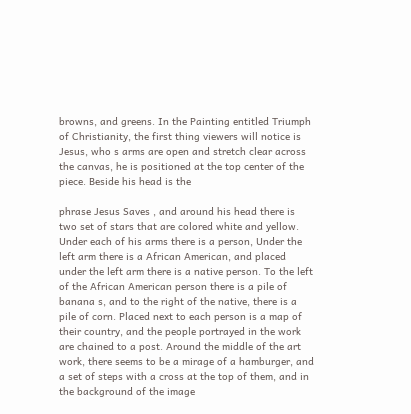browns, and greens. In the Painting entitled Triumph of Christianity, the first thing viewers will notice is Jesus, who s arms are open and stretch clear across the canvas, he is positioned at the top center of the piece. Beside his head is the

phrase Jesus Saves , and around his head there is two set of stars that are colored white and yellow. Under each of his arms there is a person, Under the left arm there is a African American, and placed under the left arm there is a native person. To the left of the African American person there is a pile of banana s, and to the right of the native, there is a pile of corn. Placed next to each person is a map of their country, and the people portrayed in the work are chained to a post. Around the middle of the art work, there seems to be a mirage of a hamburger, and a set of steps with a cross at the top of them, and in the background of the image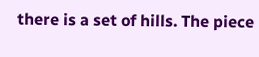there is a set of hills. The piece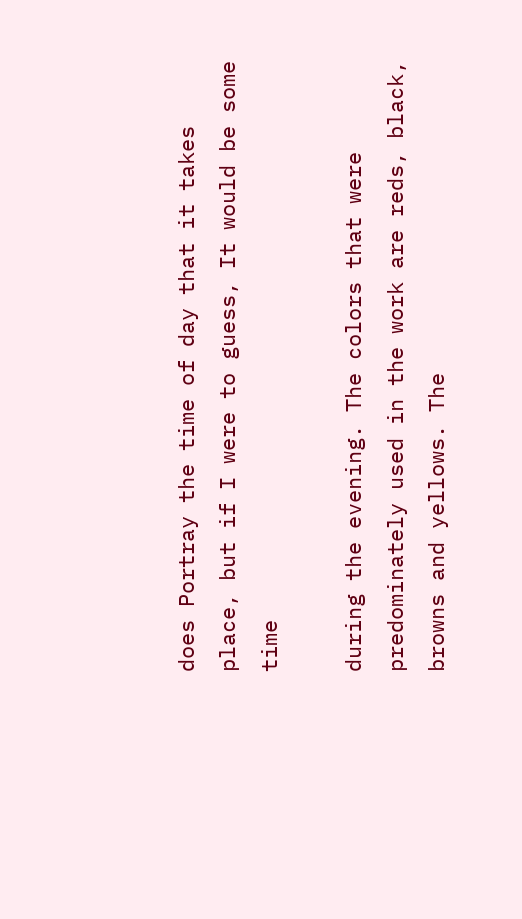does Portray the time of day that it takes place, but if I were to guess, It would be some time

during the evening. The colors that were predominately used in the work are reds, black, browns and yellows. The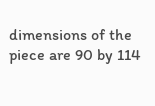dimensions of the piece are 90 by 114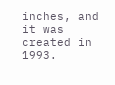inches, and it was created in 1993.